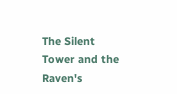The Silent Tower and the Raven's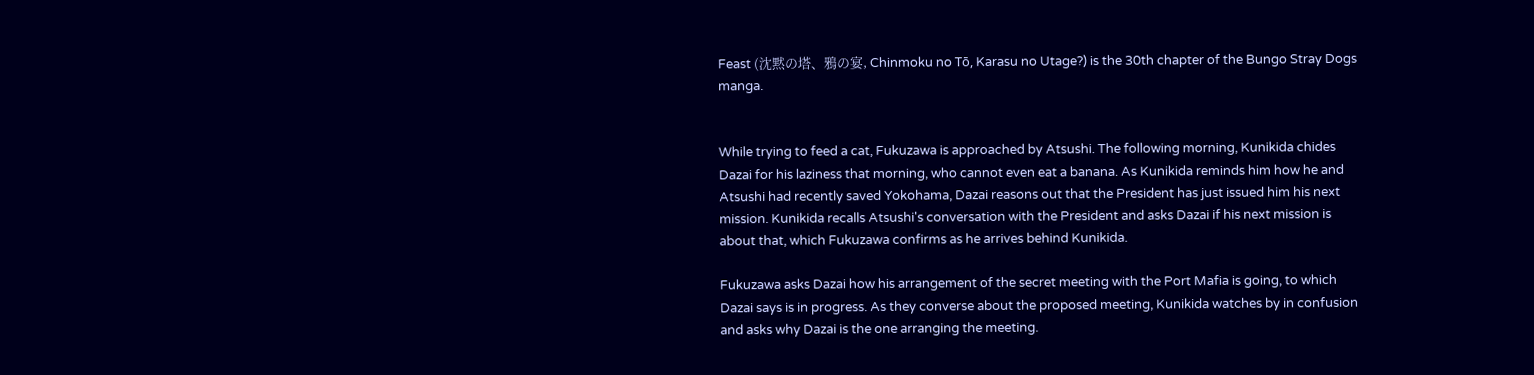Feast (沈黙の塔、鴉の宴, Chinmoku no Tō, Karasu no Utage?) is the 30th chapter of the Bungo Stray Dogs manga.


While trying to feed a cat, Fukuzawa is approached by Atsushi. The following morning, Kunikida chides Dazai for his laziness that morning, who cannot even eat a banana. As Kunikida reminds him how he and Atsushi had recently saved Yokohama, Dazai reasons out that the President has just issued him his next mission. Kunikida recalls Atsushi's conversation with the President and asks Dazai if his next mission is about that, which Fukuzawa confirms as he arrives behind Kunikida.

Fukuzawa asks Dazai how his arrangement of the secret meeting with the Port Mafia is going, to which Dazai says is in progress. As they converse about the proposed meeting, Kunikida watches by in confusion and asks why Dazai is the one arranging the meeting.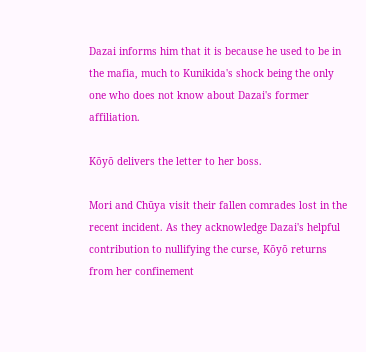Dazai informs him that it is because he used to be in the mafia, much to Kunikida's shock being the only one who does not know about Dazai's former affiliation.

Kōyō delivers the letter to her boss.

Mori and Chūya visit their fallen comrades lost in the recent incident. As they acknowledge Dazai's helpful contribution to nullifying the curse, Kōyō returns from her confinement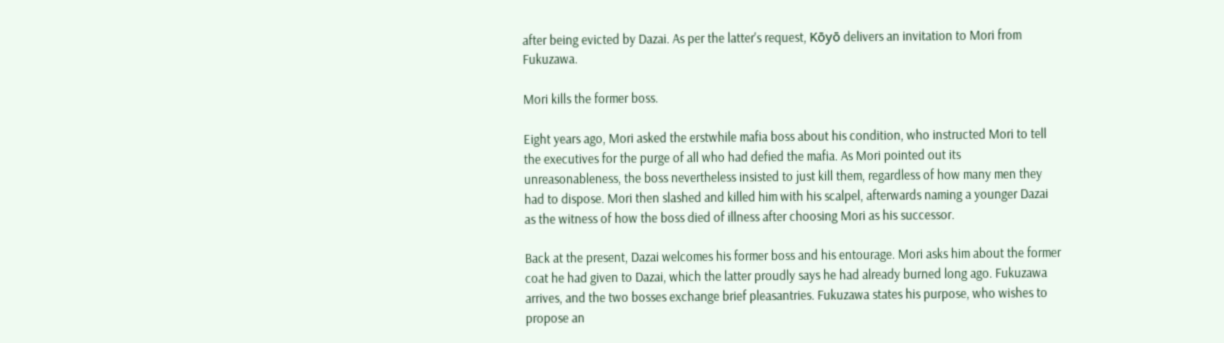after being evicted by Dazai. As per the latter's request, Kōyō delivers an invitation to Mori from Fukuzawa.

Mori kills the former boss.

Eight years ago, Mori asked the erstwhile mafia boss about his condition, who instructed Mori to tell the executives for the purge of all who had defied the mafia. As Mori pointed out its unreasonableness, the boss nevertheless insisted to just kill them, regardless of how many men they had to dispose. Mori then slashed and killed him with his scalpel, afterwards naming a younger Dazai as the witness of how the boss died of illness after choosing Mori as his successor.

Back at the present, Dazai welcomes his former boss and his entourage. Mori asks him about the former coat he had given to Dazai, which the latter proudly says he had already burned long ago. Fukuzawa arrives, and the two bosses exchange brief pleasantries. Fukuzawa states his purpose, who wishes to propose an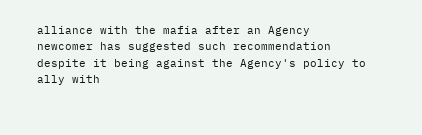alliance with the mafia after an Agency newcomer has suggested such recommendation despite it being against the Agency's policy to ally with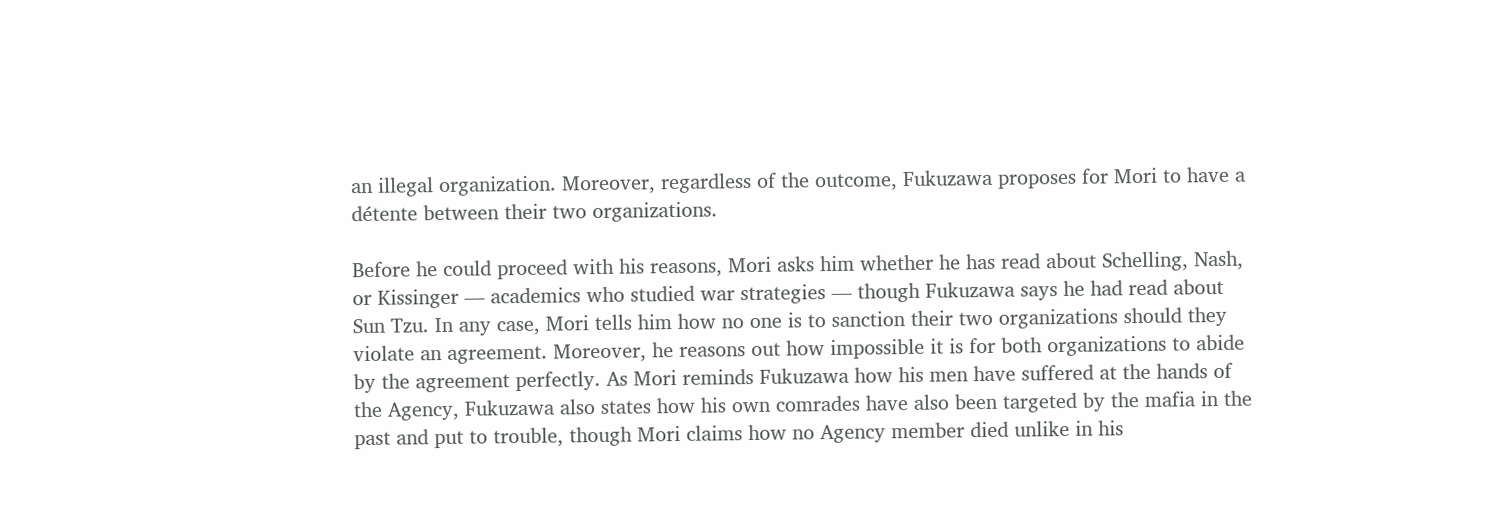an illegal organization. Moreover, regardless of the outcome, Fukuzawa proposes for Mori to have a détente between their two organizations.

Before he could proceed with his reasons, Mori asks him whether he has read about Schelling, Nash, or Kissinger — academics who studied war strategies — though Fukuzawa says he had read about Sun Tzu. In any case, Mori tells him how no one is to sanction their two organizations should they violate an agreement. Moreover, he reasons out how impossible it is for both organizations to abide by the agreement perfectly. As Mori reminds Fukuzawa how his men have suffered at the hands of the Agency, Fukuzawa also states how his own comrades have also been targeted by the mafia in the past and put to trouble, though Mori claims how no Agency member died unlike in his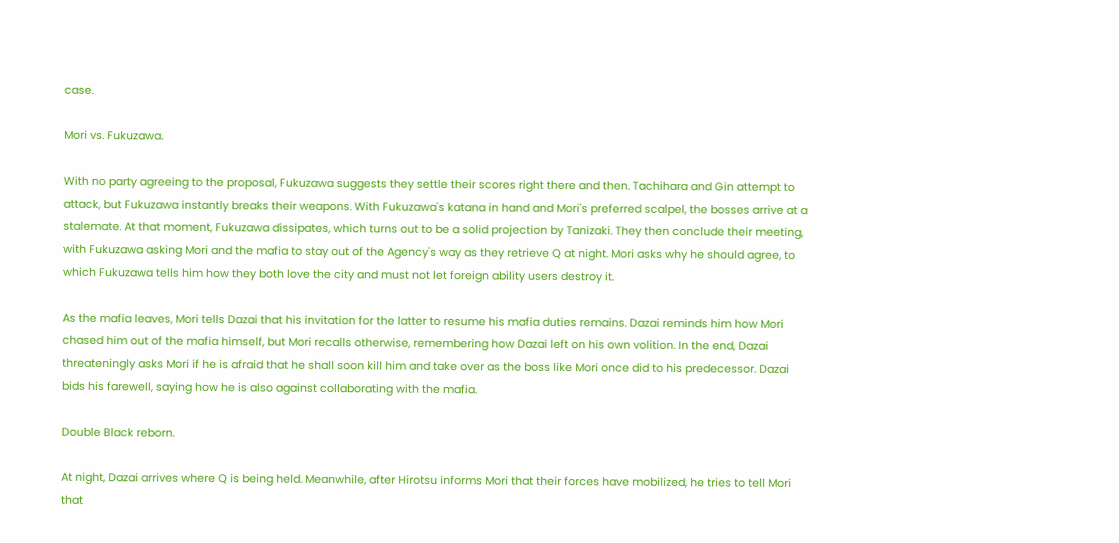case.

Mori vs. Fukuzawa.

With no party agreeing to the proposal, Fukuzawa suggests they settle their scores right there and then. Tachihara and Gin attempt to attack, but Fukuzawa instantly breaks their weapons. With Fukuzawa's katana in hand and Mori's preferred scalpel, the bosses arrive at a stalemate. At that moment, Fukuzawa dissipates, which turns out to be a solid projection by Tanizaki. They then conclude their meeting, with Fukuzawa asking Mori and the mafia to stay out of the Agency's way as they retrieve Q at night. Mori asks why he should agree, to which Fukuzawa tells him how they both love the city and must not let foreign ability users destroy it.

As the mafia leaves, Mori tells Dazai that his invitation for the latter to resume his mafia duties remains. Dazai reminds him how Mori chased him out of the mafia himself, but Mori recalls otherwise, remembering how Dazai left on his own volition. In the end, Dazai threateningly asks Mori if he is afraid that he shall soon kill him and take over as the boss like Mori once did to his predecessor. Dazai bids his farewell, saying how he is also against collaborating with the mafia.

Double Black reborn.

At night, Dazai arrives where Q is being held. Meanwhile, after Hirotsu informs Mori that their forces have mobilized, he tries to tell Mori that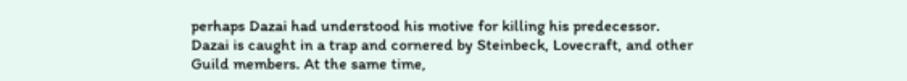perhaps Dazai had understood his motive for killing his predecessor. Dazai is caught in a trap and cornered by Steinbeck, Lovecraft, and other Guild members. At the same time,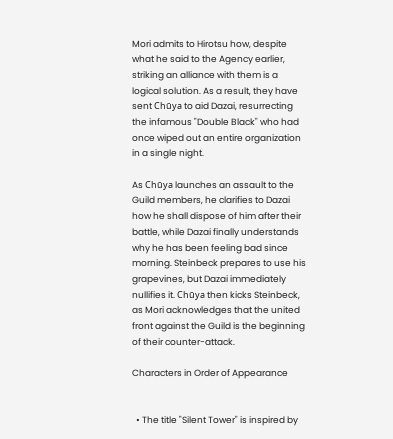Mori admits to Hirotsu how, despite what he said to the Agency earlier, striking an alliance with them is a logical solution. As a result, they have sent Chūya to aid Dazai, resurrecting the infamous "Double Black" who had once wiped out an entire organization in a single night.

As Chūya launches an assault to the Guild members, he clarifies to Dazai how he shall dispose of him after their battle, while Dazai finally understands why he has been feeling bad since morning. Steinbeck prepares to use his grapevines, but Dazai immediately nullifies it. Chūya then kicks Steinbeck, as Mori acknowledges that the united front against the Guild is the beginning of their counter-attack.

Characters in Order of Appearance


  • The title "Silent Tower" is inspired by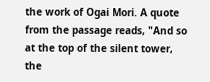the work of Ogai Mori. A quote from the passage reads, "And so at the top of the silent tower, the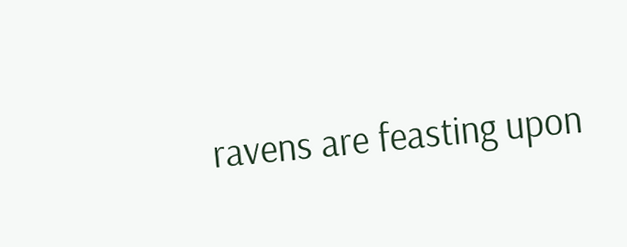ravens are feasting upon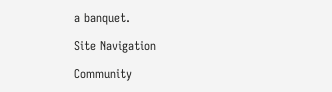a banquet.

Site Navigation

Community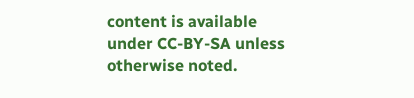content is available under CC-BY-SA unless otherwise noted.